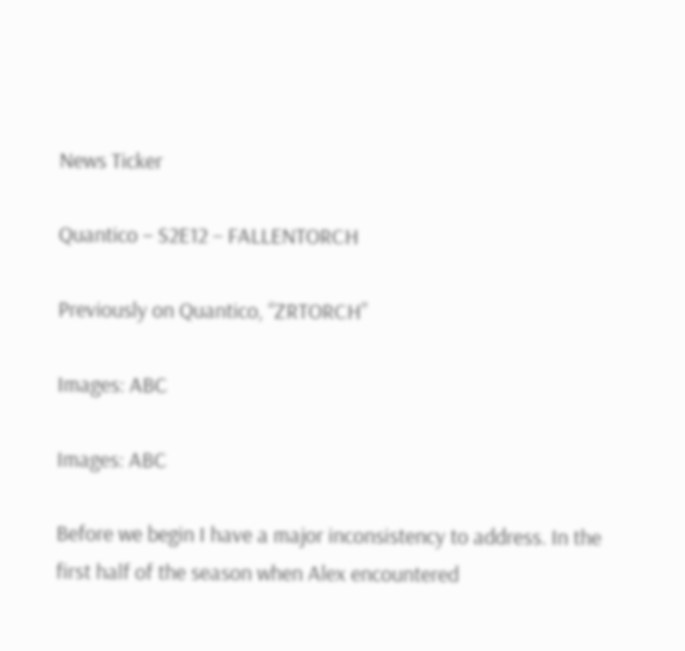News Ticker

Quantico – S2E12 – FALLENTORCH

Previously on Quantico, “ZRTORCH”

Images: ABC

Images: ABC

Before we begin I have a major inconsistency to address. In the first half of the season when Alex encountered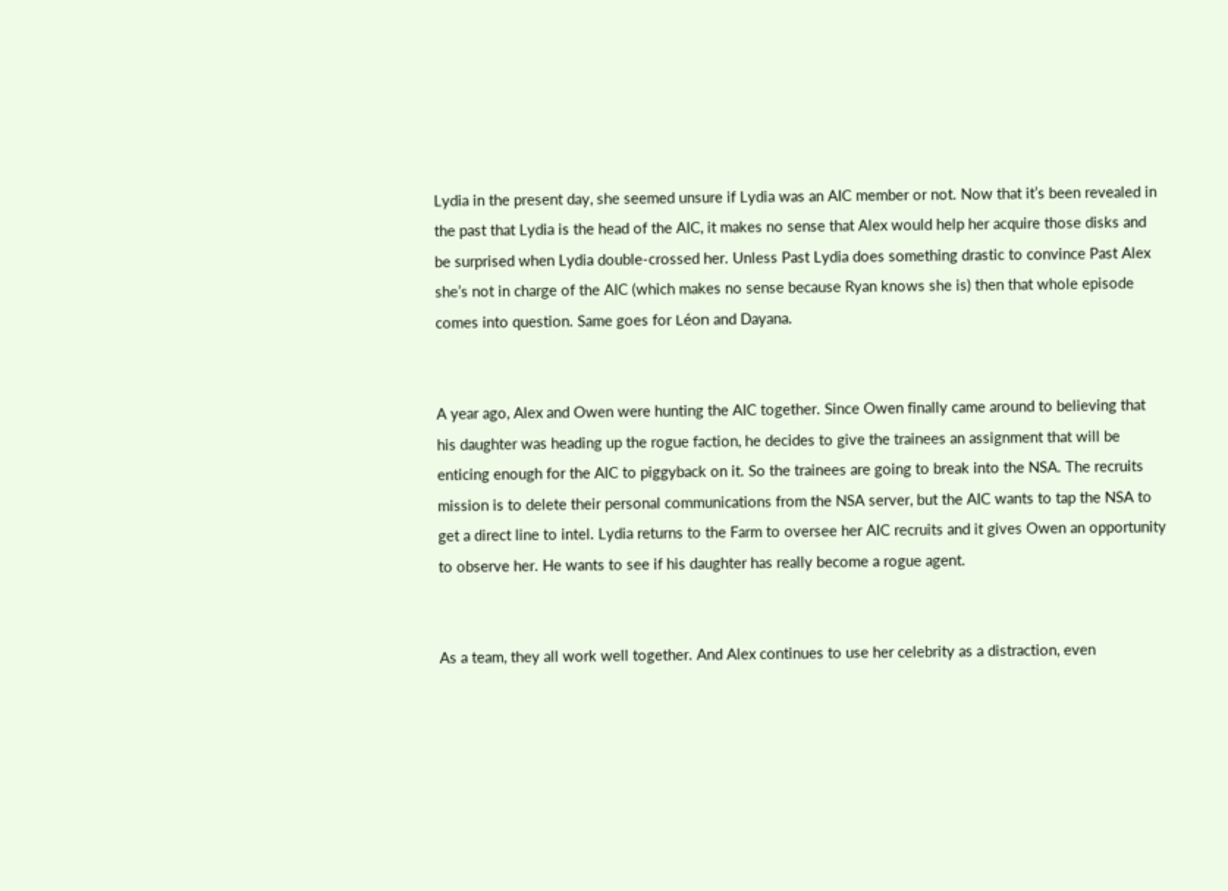Lydia in the present day, she seemed unsure if Lydia was an AIC member or not. Now that it’s been revealed in the past that Lydia is the head of the AIC, it makes no sense that Alex would help her acquire those disks and be surprised when Lydia double-crossed her. Unless Past Lydia does something drastic to convince Past Alex she’s not in charge of the AIC (which makes no sense because Ryan knows she is) then that whole episode comes into question. Same goes for Léon and Dayana.


A year ago, Alex and Owen were hunting the AIC together. Since Owen finally came around to believing that his daughter was heading up the rogue faction, he decides to give the trainees an assignment that will be enticing enough for the AIC to piggyback on it. So the trainees are going to break into the NSA. The recruits mission is to delete their personal communications from the NSA server, but the AIC wants to tap the NSA to get a direct line to intel. Lydia returns to the Farm to oversee her AIC recruits and it gives Owen an opportunity to observe her. He wants to see if his daughter has really become a rogue agent.


As a team, they all work well together. And Alex continues to use her celebrity as a distraction, even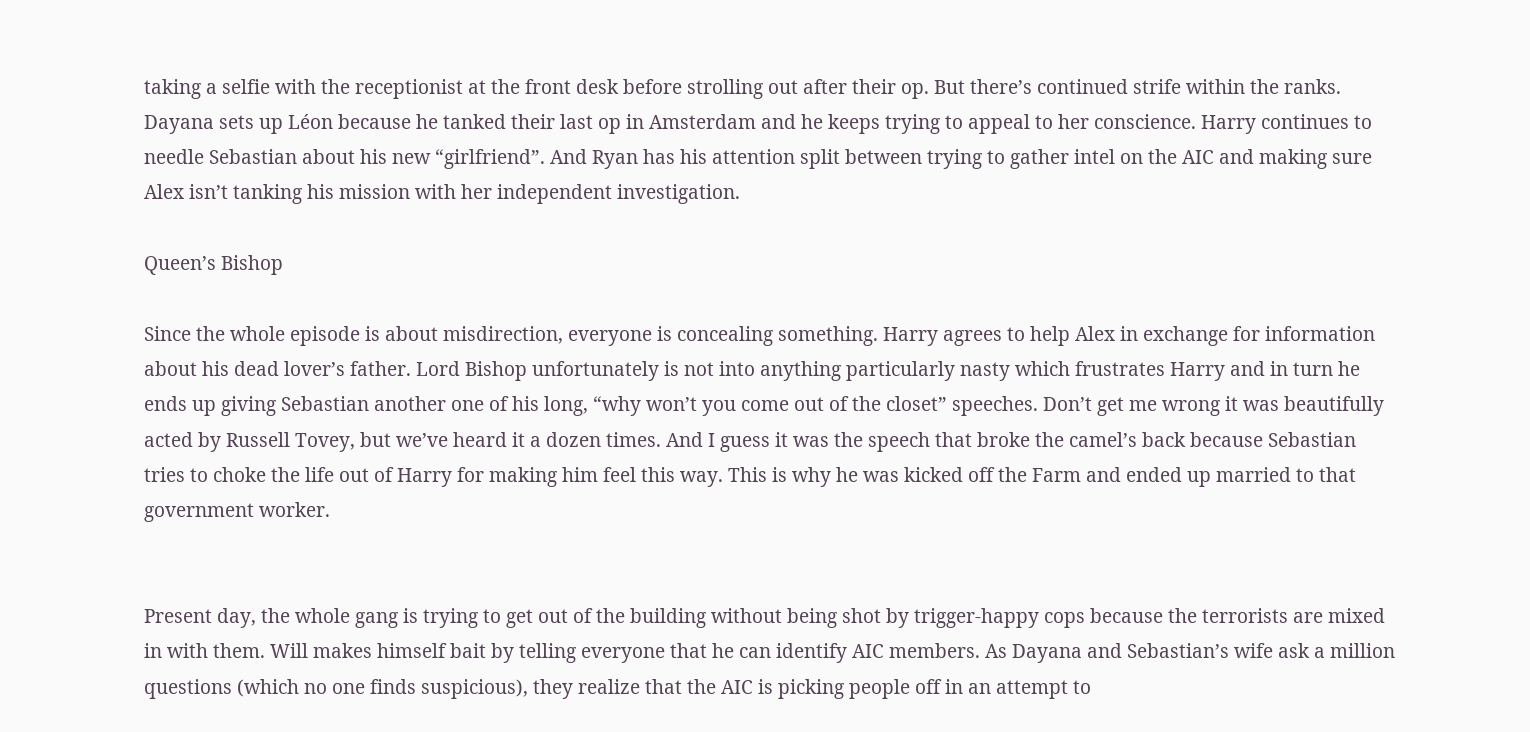taking a selfie with the receptionist at the front desk before strolling out after their op. But there’s continued strife within the ranks. Dayana sets up Léon because he tanked their last op in Amsterdam and he keeps trying to appeal to her conscience. Harry continues to needle Sebastian about his new “girlfriend”. And Ryan has his attention split between trying to gather intel on the AIC and making sure Alex isn’t tanking his mission with her independent investigation.

Queen’s Bishop

Since the whole episode is about misdirection, everyone is concealing something. Harry agrees to help Alex in exchange for information about his dead lover’s father. Lord Bishop unfortunately is not into anything particularly nasty which frustrates Harry and in turn he ends up giving Sebastian another one of his long, “why won’t you come out of the closet” speeches. Don’t get me wrong it was beautifully acted by Russell Tovey, but we’ve heard it a dozen times. And I guess it was the speech that broke the camel’s back because Sebastian tries to choke the life out of Harry for making him feel this way. This is why he was kicked off the Farm and ended up married to that government worker.


Present day, the whole gang is trying to get out of the building without being shot by trigger-happy cops because the terrorists are mixed in with them. Will makes himself bait by telling everyone that he can identify AIC members. As Dayana and Sebastian’s wife ask a million questions (which no one finds suspicious), they realize that the AIC is picking people off in an attempt to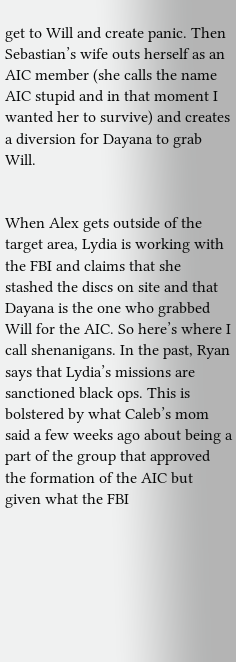get to Will and create panic. Then Sebastian’s wife outs herself as an AIC member (she calls the name AIC stupid and in that moment I wanted her to survive) and creates a diversion for Dayana to grab Will.


When Alex gets outside of the target area, Lydia is working with the FBI and claims that she stashed the discs on site and that Dayana is the one who grabbed Will for the AIC. So here’s where I call shenanigans. In the past, Ryan says that Lydia’s missions are sanctioned black ops. This is bolstered by what Caleb’s mom said a few weeks ago about being a part of the group that approved the formation of the AIC but given what the FBI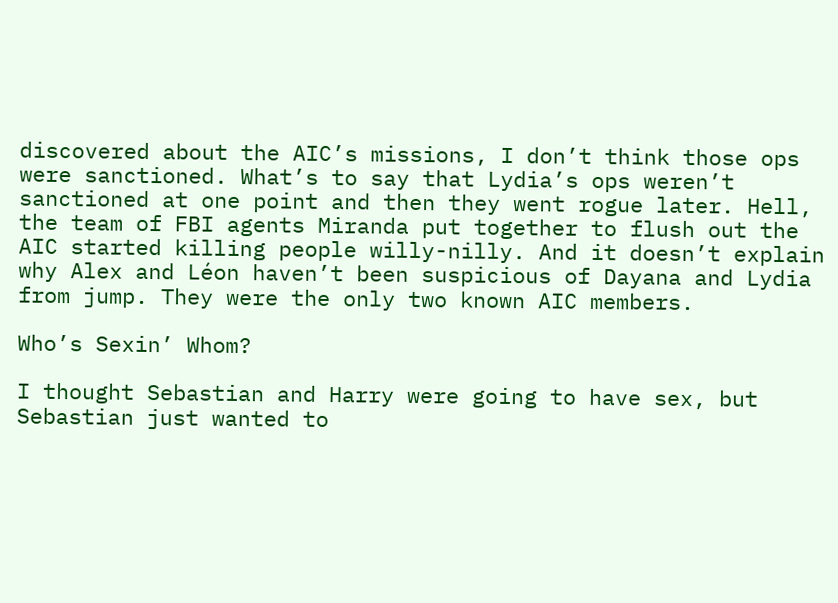discovered about the AIC’s missions, I don’t think those ops were sanctioned. What’s to say that Lydia’s ops weren’t sanctioned at one point and then they went rogue later. Hell, the team of FBI agents Miranda put together to flush out the AIC started killing people willy-nilly. And it doesn’t explain why Alex and Léon haven’t been suspicious of Dayana and Lydia from jump. They were the only two known AIC members.

Who’s Sexin’ Whom?

I thought Sebastian and Harry were going to have sex, but Sebastian just wanted to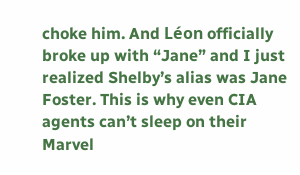choke him. And Léon officially broke up with “Jane” and I just realized Shelby’s alias was Jane Foster. This is why even CIA agents can’t sleep on their Marvel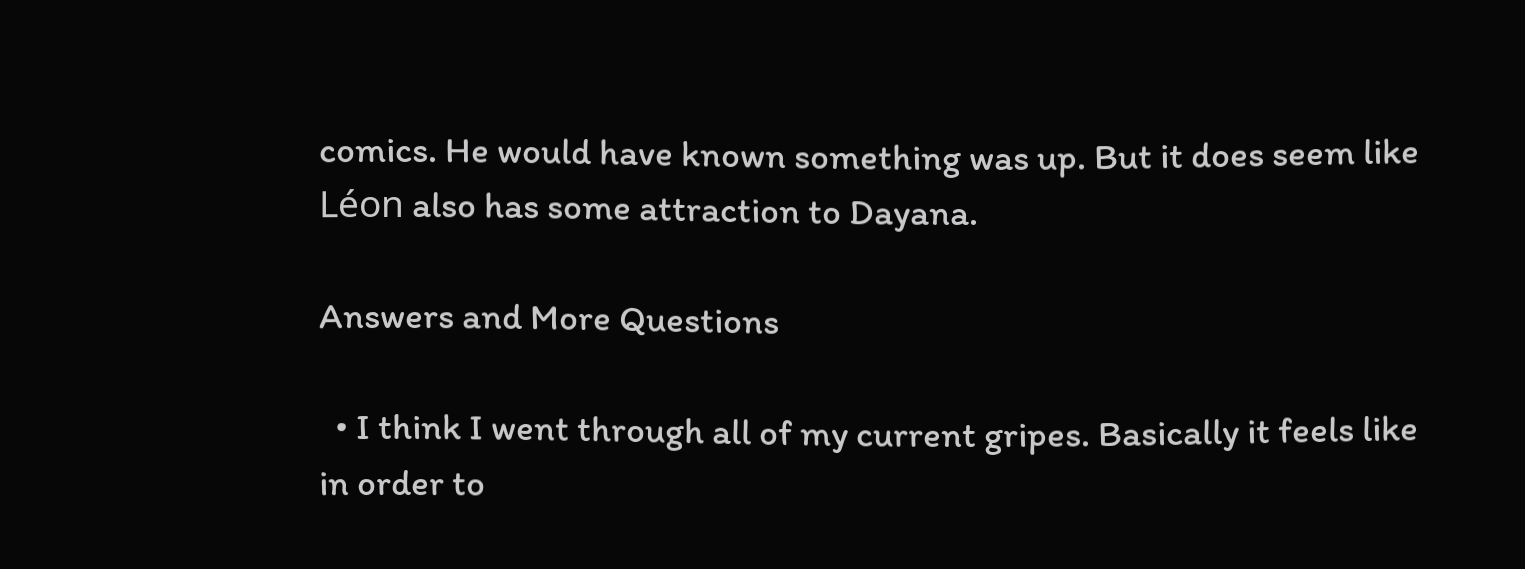comics. He would have known something was up. But it does seem like Léon also has some attraction to Dayana.

Answers and More Questions

  • I think I went through all of my current gripes. Basically it feels like in order to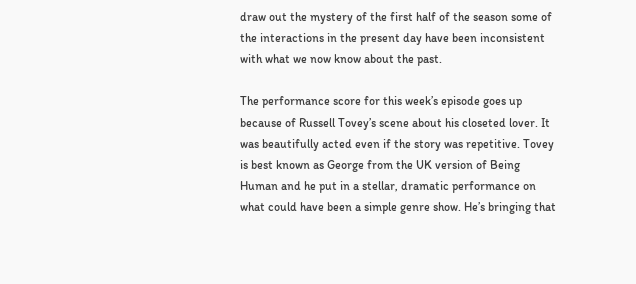draw out the mystery of the first half of the season some of the interactions in the present day have been inconsistent with what we now know about the past.

The performance score for this week’s episode goes up because of Russell Tovey’s scene about his closeted lover. It was beautifully acted even if the story was repetitive. Tovey is best known as George from the UK version of Being Human and he put in a stellar, dramatic performance on what could have been a simple genre show. He’s bringing that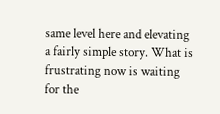same level here and elevating a fairly simple story. What is frustrating now is waiting for the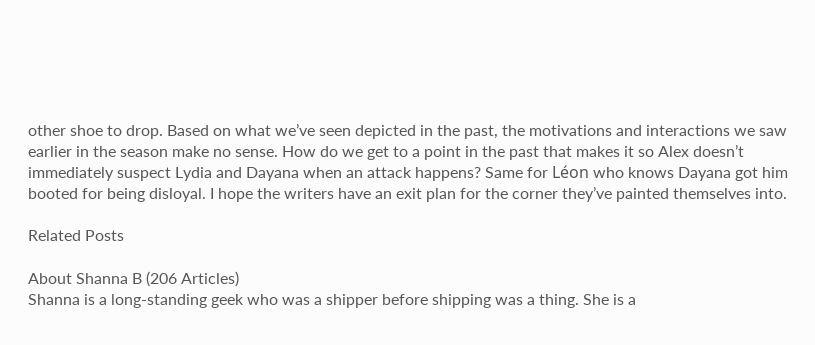other shoe to drop. Based on what we’ve seen depicted in the past, the motivations and interactions we saw earlier in the season make no sense. How do we get to a point in the past that makes it so Alex doesn’t immediately suspect Lydia and Dayana when an attack happens? Same for Léon who knows Dayana got him booted for being disloyal. I hope the writers have an exit plan for the corner they’ve painted themselves into.

Related Posts

About Shanna B (206 Articles)
Shanna is a long-standing geek who was a shipper before shipping was a thing. She is a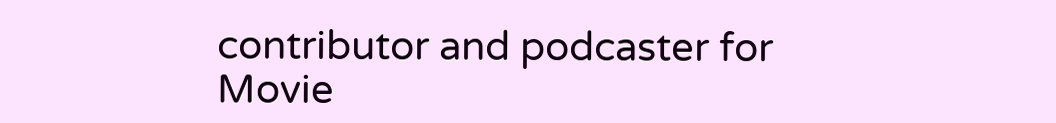contributor and podcaster for Movie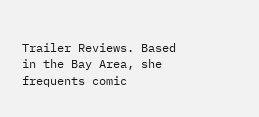Trailer Reviews. Based in the Bay Area, she frequents comic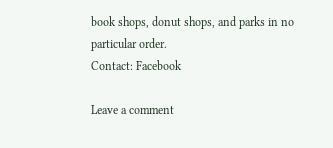book shops, donut shops, and parks in no particular order.
Contact: Facebook

Leave a comment